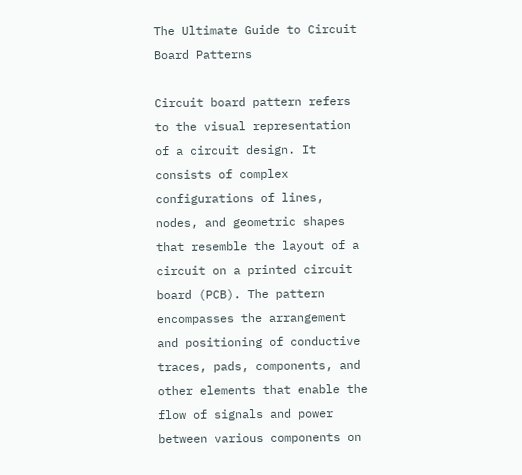The Ultimate Guide to Circuit Board Patterns

Circuit board pattern refers to the visual representation of a circuit design. It consists of complex configurations of lines, nodes, and geometric shapes that resemble the layout of a circuit on a printed circuit board (PCB). The pattern encompasses the arrangement and positioning of conductive traces, pads, components, and other elements that enable the flow of signals and power between various components on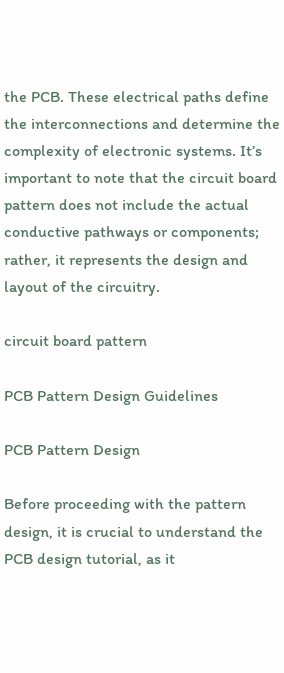the PCB. These electrical paths define the interconnections and determine the complexity of electronic systems. It’s important to note that the circuit board pattern does not include the actual conductive pathways or components; rather, it represents the design and layout of the circuitry.

circuit board pattern

PCB Pattern Design Guidelines

PCB Pattern Design

Before proceeding with the pattern design, it is crucial to understand the PCB design tutorial, as it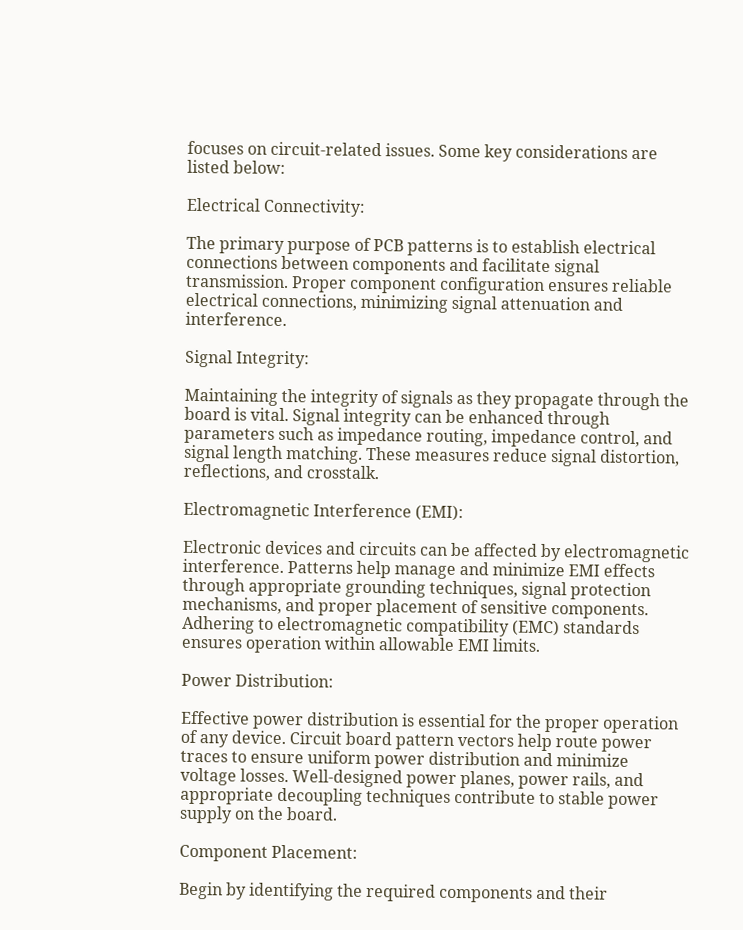focuses on circuit-related issues. Some key considerations are listed below:

Electrical Connectivity:

The primary purpose of PCB patterns is to establish electrical connections between components and facilitate signal transmission. Proper component configuration ensures reliable electrical connections, minimizing signal attenuation and interference.

Signal Integrity:

Maintaining the integrity of signals as they propagate through the board is vital. Signal integrity can be enhanced through parameters such as impedance routing, impedance control, and signal length matching. These measures reduce signal distortion, reflections, and crosstalk.

Electromagnetic Interference (EMI):

Electronic devices and circuits can be affected by electromagnetic interference. Patterns help manage and minimize EMI effects through appropriate grounding techniques, signal protection mechanisms, and proper placement of sensitive components. Adhering to electromagnetic compatibility (EMC) standards ensures operation within allowable EMI limits.

Power Distribution:

Effective power distribution is essential for the proper operation of any device. Circuit board pattern vectors help route power traces to ensure uniform power distribution and minimize voltage losses. Well-designed power planes, power rails, and appropriate decoupling techniques contribute to stable power supply on the board.

Component Placement:

Begin by identifying the required components and their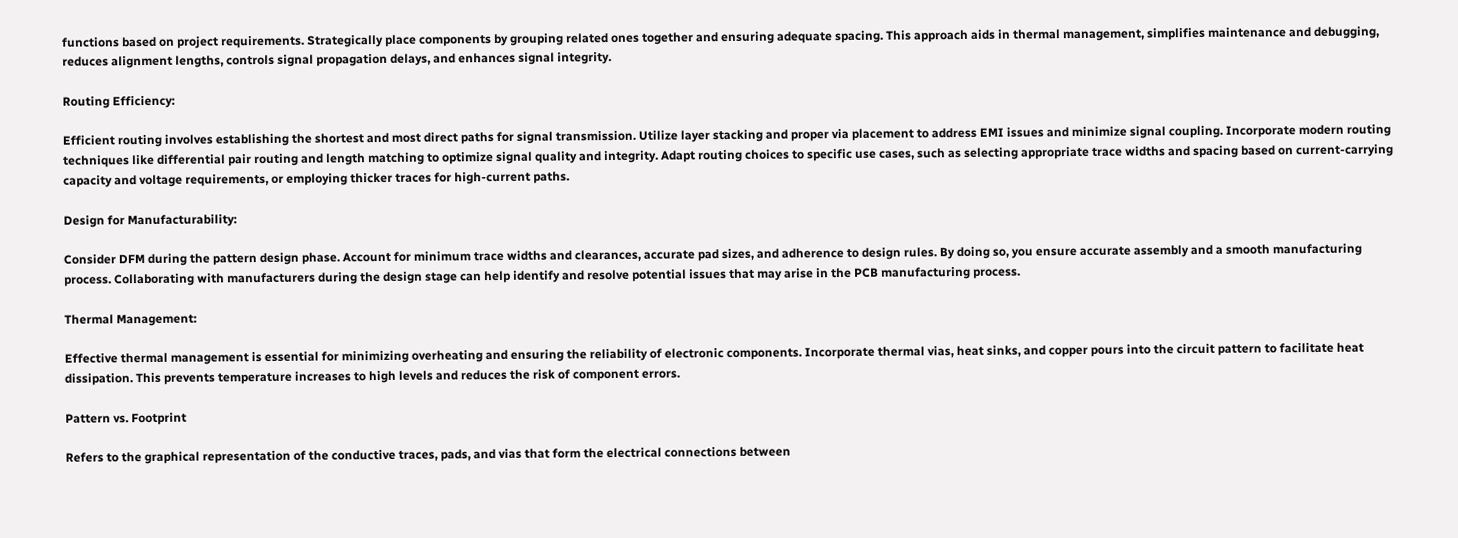functions based on project requirements. Strategically place components by grouping related ones together and ensuring adequate spacing. This approach aids in thermal management, simplifies maintenance and debugging, reduces alignment lengths, controls signal propagation delays, and enhances signal integrity.

Routing Efficiency:

Efficient routing involves establishing the shortest and most direct paths for signal transmission. Utilize layer stacking and proper via placement to address EMI issues and minimize signal coupling. Incorporate modern routing techniques like differential pair routing and length matching to optimize signal quality and integrity. Adapt routing choices to specific use cases, such as selecting appropriate trace widths and spacing based on current-carrying capacity and voltage requirements, or employing thicker traces for high-current paths.

Design for Manufacturability:

Consider DFM during the pattern design phase. Account for minimum trace widths and clearances, accurate pad sizes, and adherence to design rules. By doing so, you ensure accurate assembly and a smooth manufacturing process. Collaborating with manufacturers during the design stage can help identify and resolve potential issues that may arise in the PCB manufacturing process.

Thermal Management:

Effective thermal management is essential for minimizing overheating and ensuring the reliability of electronic components. Incorporate thermal vias, heat sinks, and copper pours into the circuit pattern to facilitate heat dissipation. This prevents temperature increases to high levels and reduces the risk of component errors.

Pattern vs. Footprint

Refers to the graphical representation of the conductive traces, pads, and vias that form the electrical connections between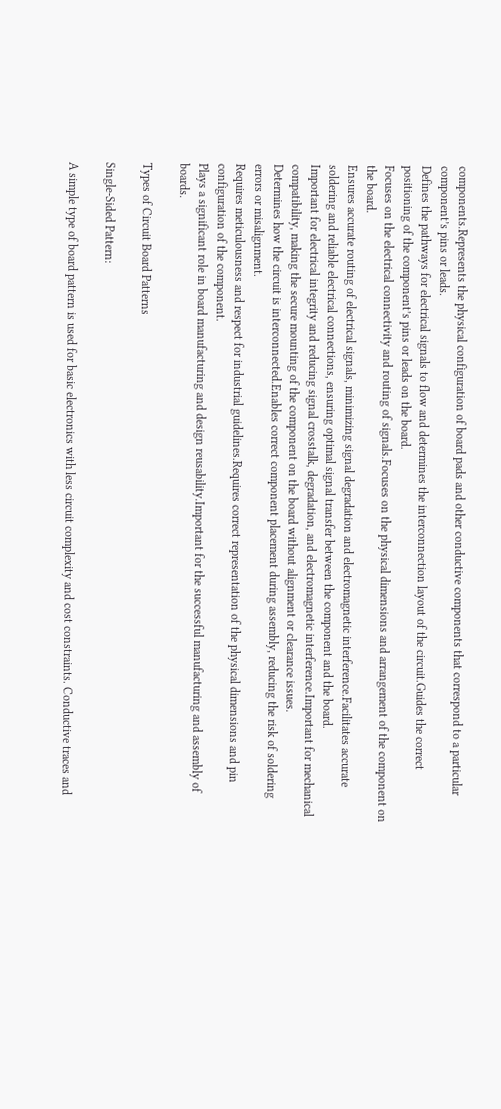components.Represents the physical configuration of board pads and other conductive components that correspond to a particular component’s pins or leads.
Defines the pathways for electrical signals to flow and determines the interconnection layout of the circuit.Guides the correct positioning of the component’s pins or leads on the board.
Focuses on the electrical connectivity and routing of signals.Focuses on the physical dimensions and arrangement of the component on the board.
Ensures accurate routing of electrical signals, minimizing signal degradation and electromagnetic interference.Facilitates accurate soldering and reliable electrical connections, ensuring optimal signal transfer between the component and the board.
Important for electrical integrity and reducing signal crosstalk, degradation, and electromagnetic interference.Important for mechanical compatibility, making the secure mounting of the component on the board without alignment or clearance issues.
Determines how the circuit is interconnected.Enables correct component placement during assembly, reducing the risk of soldering errors or misalignment.
Requires meticulousness and respect for industrial guidelines.Requires correct representation of the physical dimensions and pin configuration of the component.
Plays a significant role in board manufacturing and design reusability.Important for the successful manufacturing and assembly of boards.

Types of Circuit Board Patterns

Single-Sided Pattern:

A simple type of board pattern is used for basic electronics with less circuit complexity and cost constraints. Conductive traces and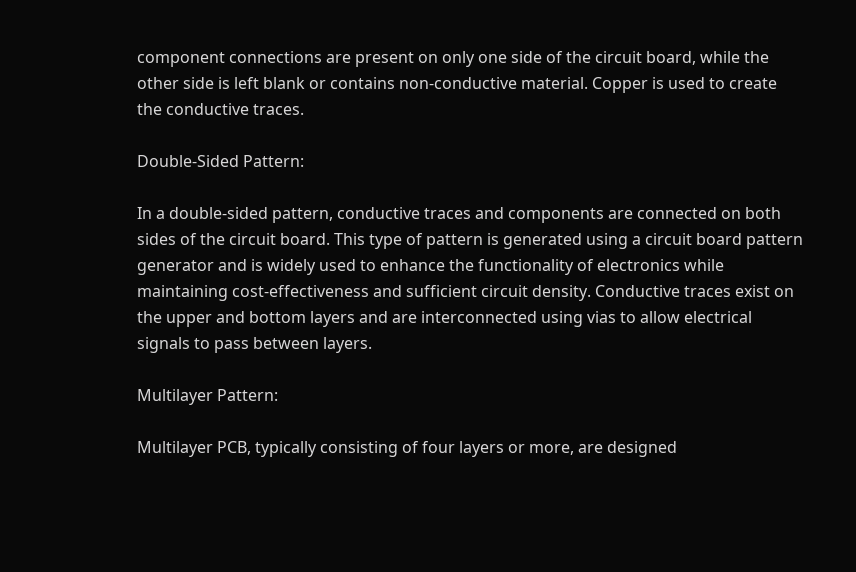component connections are present on only one side of the circuit board, while the other side is left blank or contains non-conductive material. Copper is used to create the conductive traces.

Double-Sided Pattern:

In a double-sided pattern, conductive traces and components are connected on both sides of the circuit board. This type of pattern is generated using a circuit board pattern generator and is widely used to enhance the functionality of electronics while maintaining cost-effectiveness and sufficient circuit density. Conductive traces exist on the upper and bottom layers and are interconnected using vias to allow electrical signals to pass between layers.

Multilayer Pattern:

Multilayer PCB, typically consisting of four layers or more, are designed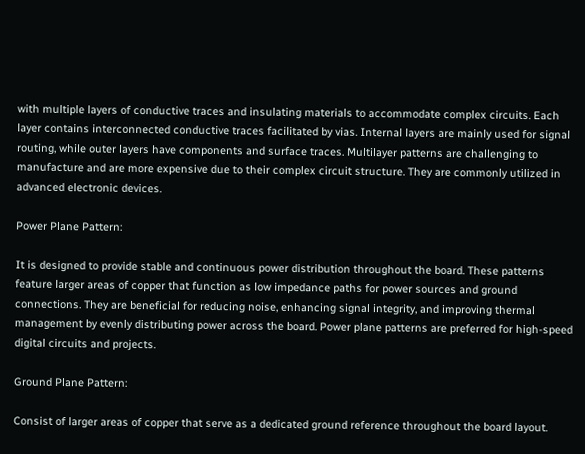with multiple layers of conductive traces and insulating materials to accommodate complex circuits. Each layer contains interconnected conductive traces facilitated by vias. Internal layers are mainly used for signal routing, while outer layers have components and surface traces. Multilayer patterns are challenging to manufacture and are more expensive due to their complex circuit structure. They are commonly utilized in advanced electronic devices.

Power Plane Pattern:

It is designed to provide stable and continuous power distribution throughout the board. These patterns feature larger areas of copper that function as low impedance paths for power sources and ground connections. They are beneficial for reducing noise, enhancing signal integrity, and improving thermal management by evenly distributing power across the board. Power plane patterns are preferred for high-speed digital circuits and projects.

Ground Plane Pattern:

Consist of larger areas of copper that serve as a dedicated ground reference throughout the board layout.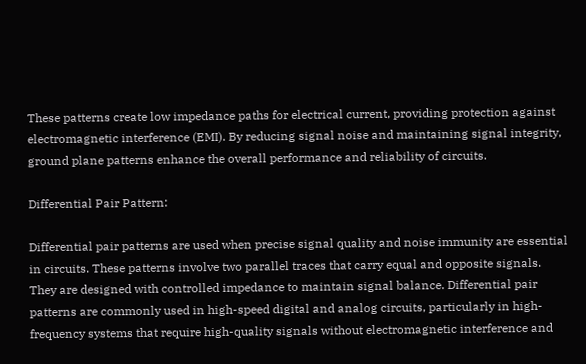These patterns create low impedance paths for electrical current, providing protection against electromagnetic interference (EMI). By reducing signal noise and maintaining signal integrity, ground plane patterns enhance the overall performance and reliability of circuits.

Differential Pair Pattern:

Differential pair patterns are used when precise signal quality and noise immunity are essential in circuits. These patterns involve two parallel traces that carry equal and opposite signals. They are designed with controlled impedance to maintain signal balance. Differential pair patterns are commonly used in high-speed digital and analog circuits, particularly in high-frequency systems that require high-quality signals without electromagnetic interference and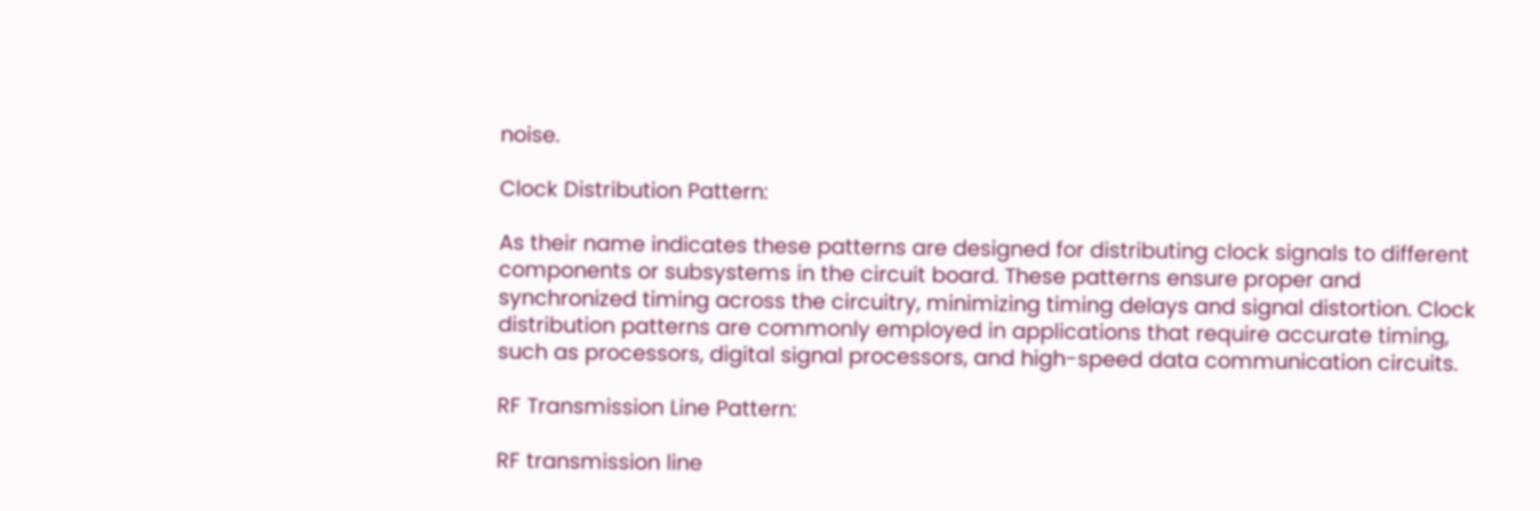noise.

Clock Distribution Pattern:

As their name indicates these patterns are designed for distributing clock signals to different components or subsystems in the circuit board. These patterns ensure proper and synchronized timing across the circuitry, minimizing timing delays and signal distortion. Clock distribution patterns are commonly employed in applications that require accurate timing, such as processors, digital signal processors, and high-speed data communication circuits.

RF Transmission Line Pattern:

RF transmission line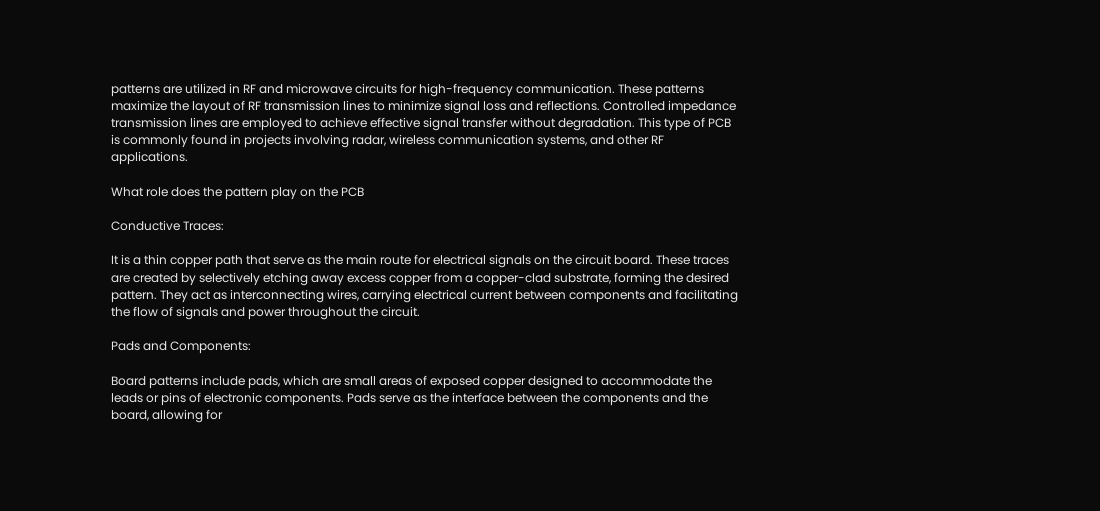patterns are utilized in RF and microwave circuits for high-frequency communication. These patterns maximize the layout of RF transmission lines to minimize signal loss and reflections. Controlled impedance transmission lines are employed to achieve effective signal transfer without degradation. This type of PCB is commonly found in projects involving radar, wireless communication systems, and other RF applications.

What role does the pattern play on the PCB

Conductive Traces:

It is a thin copper path that serve as the main route for electrical signals on the circuit board. These traces are created by selectively etching away excess copper from a copper-clad substrate, forming the desired pattern. They act as interconnecting wires, carrying electrical current between components and facilitating the flow of signals and power throughout the circuit.

Pads and Components:

Board patterns include pads, which are small areas of exposed copper designed to accommodate the leads or pins of electronic components. Pads serve as the interface between the components and the board, allowing for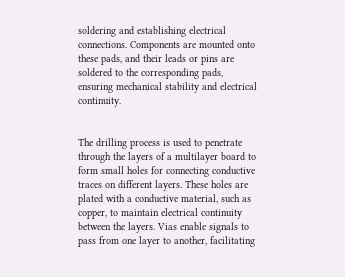soldering and establishing electrical connections. Components are mounted onto these pads, and their leads or pins are soldered to the corresponding pads, ensuring mechanical stability and electrical continuity.


The drilling process is used to penetrate through the layers of a multilayer board to form small holes for connecting conductive traces on different layers. These holes are plated with a conductive material, such as copper, to maintain electrical continuity between the layers. Vias enable signals to pass from one layer to another, facilitating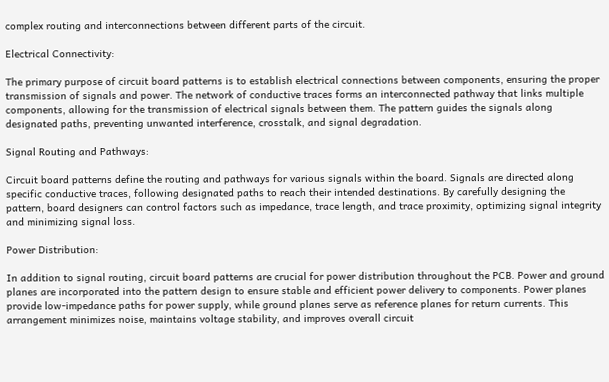complex routing and interconnections between different parts of the circuit.

Electrical Connectivity:

The primary purpose of circuit board patterns is to establish electrical connections between components, ensuring the proper transmission of signals and power. The network of conductive traces forms an interconnected pathway that links multiple components, allowing for the transmission of electrical signals between them. The pattern guides the signals along designated paths, preventing unwanted interference, crosstalk, and signal degradation.

Signal Routing and Pathways:

Circuit board patterns define the routing and pathways for various signals within the board. Signals are directed along specific conductive traces, following designated paths to reach their intended destinations. By carefully designing the pattern, board designers can control factors such as impedance, trace length, and trace proximity, optimizing signal integrity and minimizing signal loss.

Power Distribution:

In addition to signal routing, circuit board patterns are crucial for power distribution throughout the PCB. Power and ground planes are incorporated into the pattern design to ensure stable and efficient power delivery to components. Power planes provide low-impedance paths for power supply, while ground planes serve as reference planes for return currents. This arrangement minimizes noise, maintains voltage stability, and improves overall circuit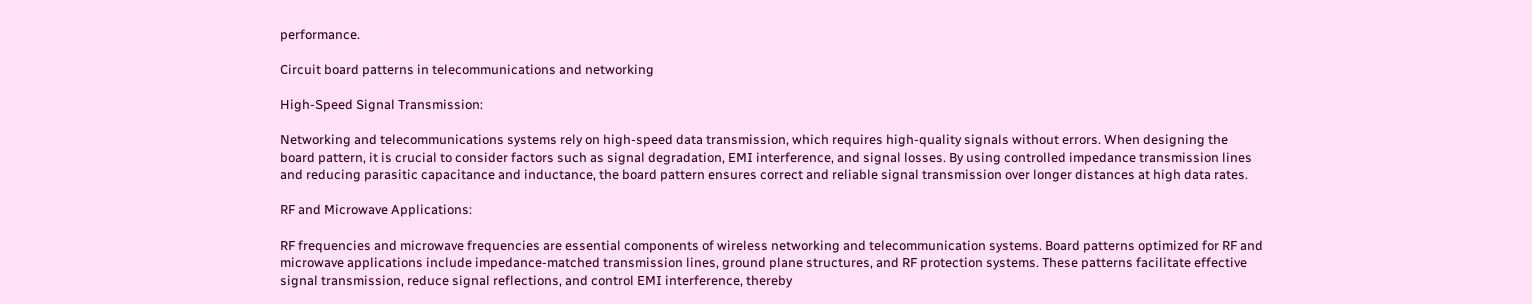performance.

Circuit board patterns in telecommunications and networking

High-Speed Signal Transmission:

Networking and telecommunications systems rely on high-speed data transmission, which requires high-quality signals without errors. When designing the board pattern, it is crucial to consider factors such as signal degradation, EMI interference, and signal losses. By using controlled impedance transmission lines and reducing parasitic capacitance and inductance, the board pattern ensures correct and reliable signal transmission over longer distances at high data rates.

RF and Microwave Applications:

RF frequencies and microwave frequencies are essential components of wireless networking and telecommunication systems. Board patterns optimized for RF and microwave applications include impedance-matched transmission lines, ground plane structures, and RF protection systems. These patterns facilitate effective signal transmission, reduce signal reflections, and control EMI interference, thereby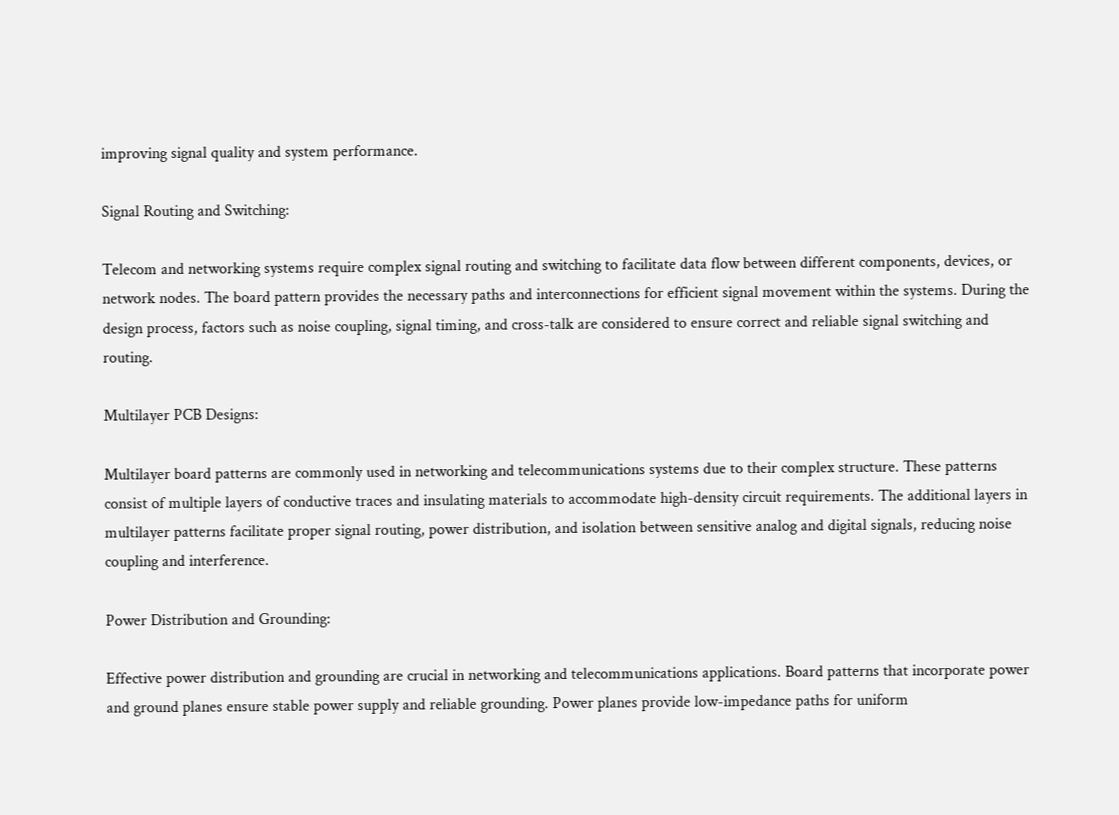improving signal quality and system performance.

Signal Routing and Switching:

Telecom and networking systems require complex signal routing and switching to facilitate data flow between different components, devices, or network nodes. The board pattern provides the necessary paths and interconnections for efficient signal movement within the systems. During the design process, factors such as noise coupling, signal timing, and cross-talk are considered to ensure correct and reliable signal switching and routing.

Multilayer PCB Designs:

Multilayer board patterns are commonly used in networking and telecommunications systems due to their complex structure. These patterns consist of multiple layers of conductive traces and insulating materials to accommodate high-density circuit requirements. The additional layers in multilayer patterns facilitate proper signal routing, power distribution, and isolation between sensitive analog and digital signals, reducing noise coupling and interference.

Power Distribution and Grounding:

Effective power distribution and grounding are crucial in networking and telecommunications applications. Board patterns that incorporate power and ground planes ensure stable power supply and reliable grounding. Power planes provide low-impedance paths for uniform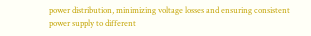power distribution, minimizing voltage losses and ensuring consistent power supply to different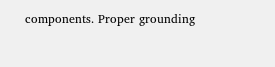components. Proper grounding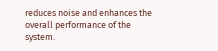reduces noise and enhances the overall performance of the system.